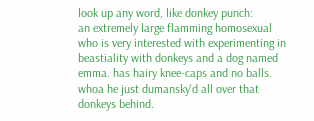look up any word, like donkey punch:
an extremely large flamming homosexual who is very interested with experimenting in beastiality with donkeys and a dog named emma. has hairy knee-caps and no balls.
whoa he just dumansky'd all over that donkeys behind.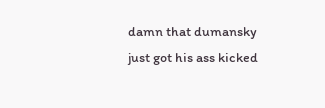damn that dumansky just got his ass kicked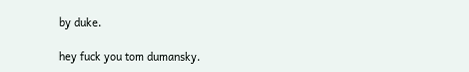by duke.

hey fuck you tom dumansky.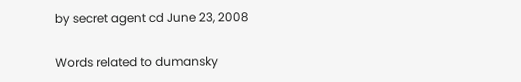by secret agent cd June 23, 2008

Words related to dumansky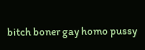bitch boner gay homo pussy